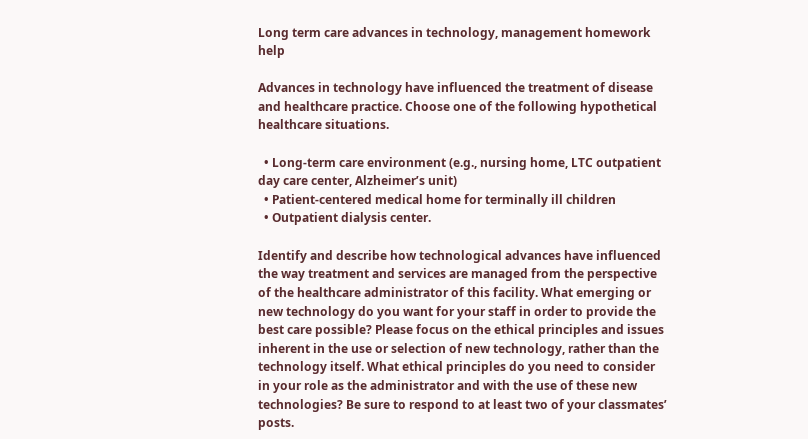Long term care advances in technology, management homework help

Advances in technology have influenced the treatment of disease and healthcare practice. Choose one of the following hypothetical healthcare situations.

  • Long-term care environment (e.g., nursing home, LTC outpatient day care center, Alzheimer’s unit)
  • Patient-centered medical home for terminally ill children
  • Outpatient dialysis center.

Identify and describe how technological advances have influenced the way treatment and services are managed from the perspective of the healthcare administrator of this facility. What emerging or new technology do you want for your staff in order to provide the best care possible? Please focus on the ethical principles and issues inherent in the use or selection of new technology, rather than the technology itself. What ethical principles do you need to consider in your role as the administrator and with the use of these new technologies? Be sure to respond to at least two of your classmates’ posts.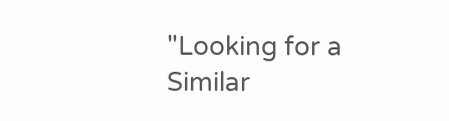"Looking for a Similar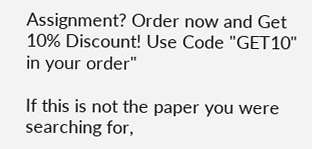Assignment? Order now and Get 10% Discount! Use Code "GET10" in your order"

If this is not the paper you were searching for,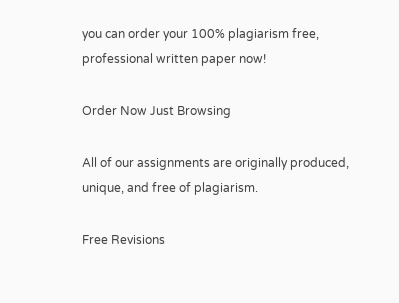you can order your 100% plagiarism free, professional written paper now!

Order Now Just Browsing

All of our assignments are originally produced, unique, and free of plagiarism.

Free Revisions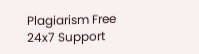Plagiarism Free 24x7 Support